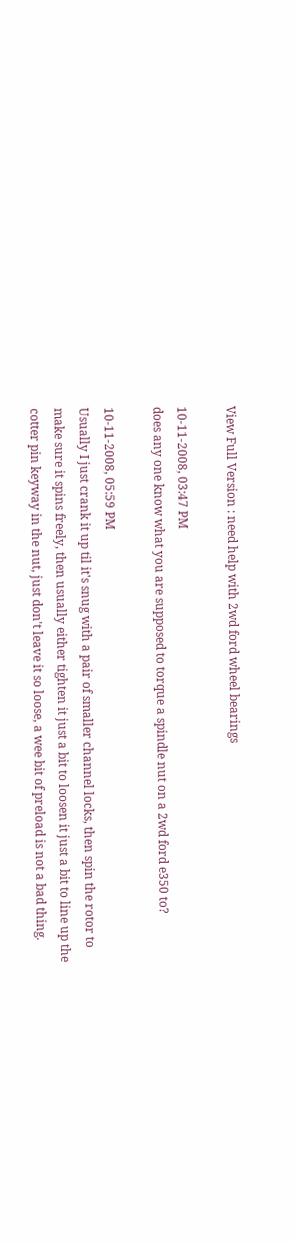View Full Version : need help with 2wd ford wheel bearings

10-11-2008, 03:47 PM
does any one know what you are supposed to torque a spindle nut on a 2wd ford e350 to?

10-11-2008, 05:59 PM
Usually I just crank it up til it's snug with a pair of smaller channel locks, then spin the rotor to make sure it spins freely, then usually either tighten it just a bit to loosen it just a bit to line up the cotter pin keyway in the nut, just don't leave it so loose, a wee bit of preload is not a bad thing.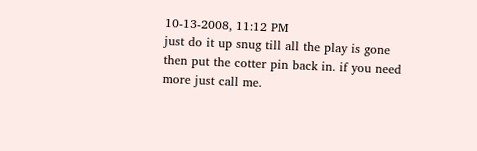10-13-2008, 11:12 PM
just do it up snug till all the play is gone then put the cotter pin back in. if you need more just call me.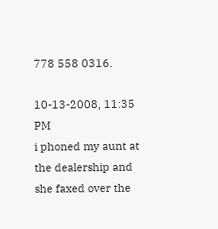778 558 0316.

10-13-2008, 11:35 PM
i phoned my aunt at the dealership and she faxed over the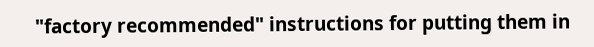"factory recommended" instructions for putting them in